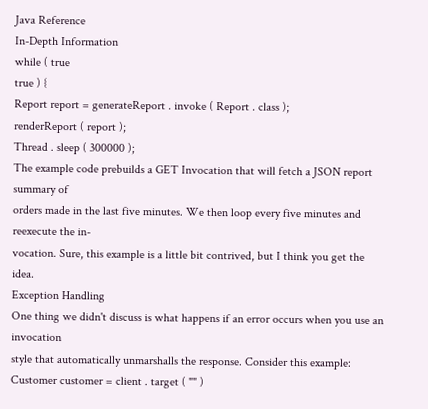Java Reference
In-Depth Information
while ( true
true ) {
Report report = generateReport . invoke ( Report . class );
renderReport ( report );
Thread . sleep ( 300000 );
The example code prebuilds a GET Invocation that will fetch a JSON report summary of
orders made in the last five minutes. We then loop every five minutes and reexecute the in-
vocation. Sure, this example is a little bit contrived, but I think you get the idea.
Exception Handling
One thing we didn't discuss is what happens if an error occurs when you use an invocation
style that automatically unmarshalls the response. Consider this example:
Customer customer = client . target ( "" )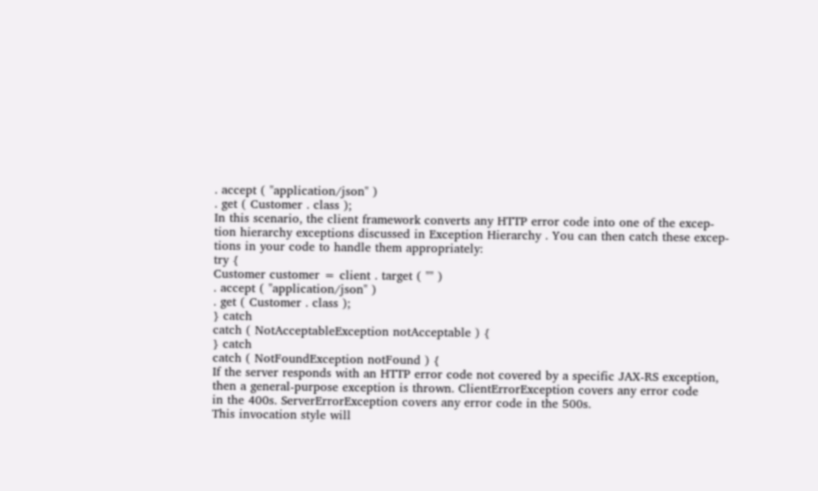. accept ( "application/json" )
. get ( Customer . class );
In this scenario, the client framework converts any HTTP error code into one of the excep-
tion hierarchy exceptions discussed in Exception Hierarchy . You can then catch these excep-
tions in your code to handle them appropriately:
try {
Customer customer = client . target ( "" )
. accept ( "application/json" )
. get ( Customer . class );
} catch
catch ( NotAcceptableException notAcceptable ) {
} catch
catch ( NotFoundException notFound ) {
If the server responds with an HTTP error code not covered by a specific JAX-RS exception,
then a general-purpose exception is thrown. ClientErrorException covers any error code
in the 400s. ServerErrorException covers any error code in the 500s.
This invocation style will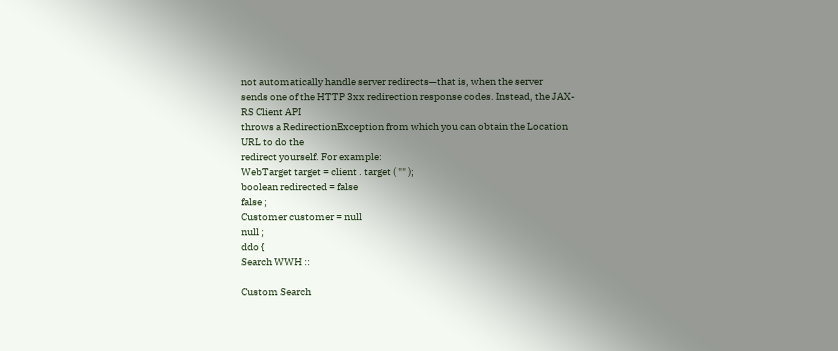not automatically handle server redirects—that is, when the server
sends one of the HTTP 3xx redirection response codes. Instead, the JAX-RS Client API
throws a RedirectionException from which you can obtain the Location URL to do the
redirect yourself. For example:
WebTarget target = client . target ( "" );
boolean redirected = false
false ;
Customer customer = null
null ;
ddo {
Search WWH ::

Custom Search